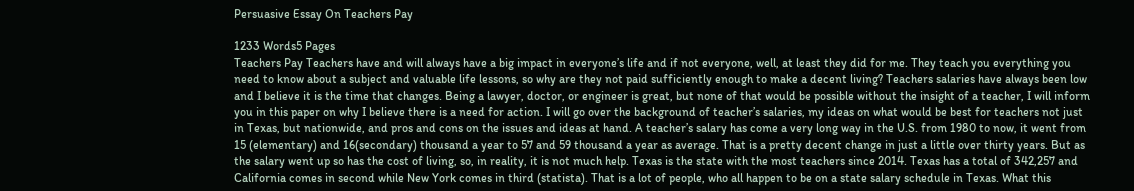Persuasive Essay On Teachers Pay

1233 Words5 Pages
Teachers Pay Teachers have and will always have a big impact in everyone’s life and if not everyone, well, at least they did for me. They teach you everything you need to know about a subject and valuable life lessons, so why are they not paid sufficiently enough to make a decent living? Teachers salaries have always been low and I believe it is the time that changes. Being a lawyer, doctor, or engineer is great, but none of that would be possible without the insight of a teacher, I will inform you in this paper on why I believe there is a need for action. I will go over the background of teacher’s salaries, my ideas on what would be best for teachers not just in Texas, but nationwide, and pros and cons on the issues and ideas at hand. A teacher’s salary has come a very long way in the U.S. from 1980 to now, it went from 15 (elementary) and 16(secondary) thousand a year to 57 and 59 thousand a year as average. That is a pretty decent change in just a little over thirty years. But as the salary went up so has the cost of living, so, in reality, it is not much help. Texas is the state with the most teachers since 2014. Texas has a total of 342,257 and California comes in second while New York comes in third (statista). That is a lot of people, who all happen to be on a state salary schedule in Texas. What this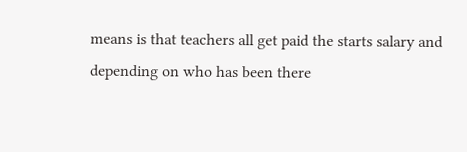means is that teachers all get paid the starts salary and depending on who has been there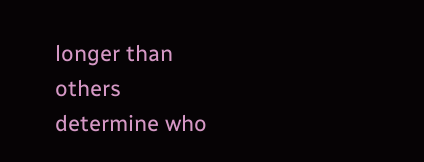longer than others determine who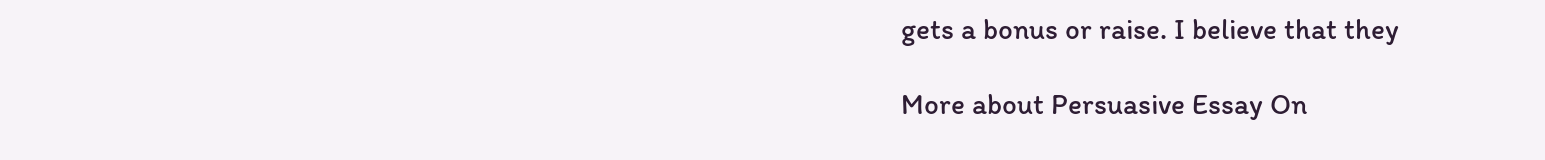gets a bonus or raise. I believe that they

More about Persuasive Essay On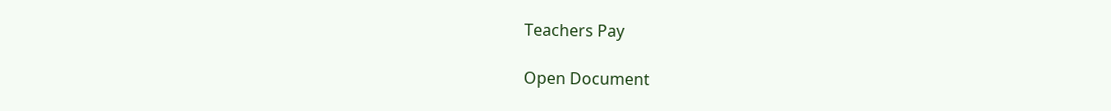Teachers Pay

Open Document